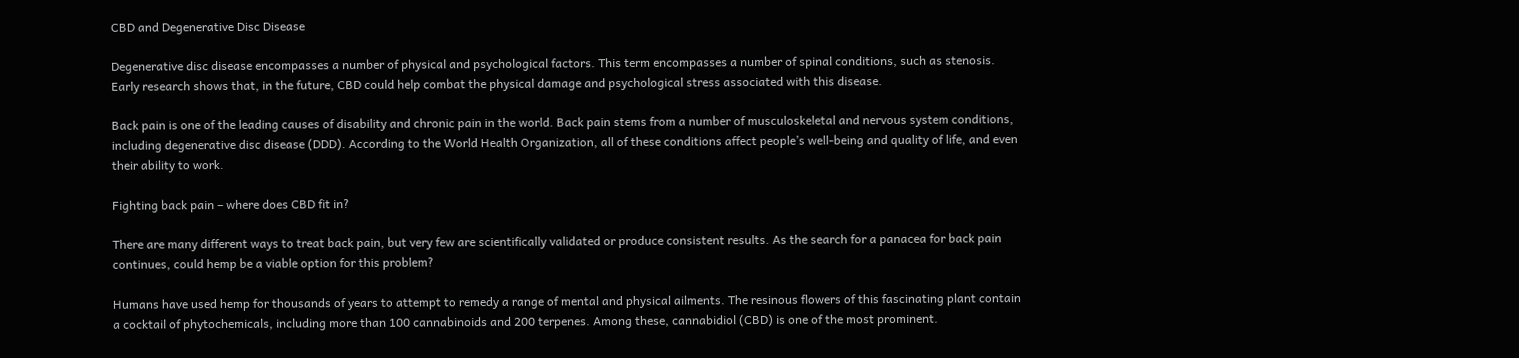CBD and Degenerative Disc Disease

Degenerative disc disease encompasses a number of physical and psychological factors. This term encompasses a number of spinal conditions, such as stenosis. Early research shows that, in the future, CBD could help combat the physical damage and psychological stress associated with this disease.

Back pain is one of the leading causes of disability and chronic pain in the world. Back pain stems from a number of musculoskeletal and nervous system conditions, including degenerative disc disease (DDD). According to the World Health Organization, all of these conditions affect people’s well-being and quality of life, and even their ability to work.

Fighting back pain – where does CBD fit in?

There are many different ways to treat back pain, but very few are scientifically validated or produce consistent results. As the search for a panacea for back pain continues, could hemp be a viable option for this problem?

Humans have used hemp for thousands of years to attempt to remedy a range of mental and physical ailments. The resinous flowers of this fascinating plant contain a cocktail of phytochemicals, including more than 100 cannabinoids and 200 terpenes. Among these, cannabidiol (CBD) is one of the most prominent.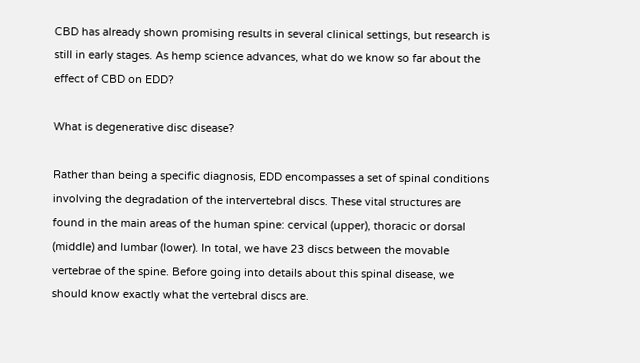CBD has already shown promising results in several clinical settings, but research is still in early stages. As hemp science advances, what do we know so far about the effect of CBD on EDD?

What is degenerative disc disease?

Rather than being a specific diagnosis, EDD encompasses a set of spinal conditions involving the degradation of the intervertebral discs. These vital structures are found in the main areas of the human spine: cervical (upper), thoracic or dorsal (middle) and lumbar (lower). In total, we have 23 discs between the movable vertebrae of the spine. Before going into details about this spinal disease, we should know exactly what the vertebral discs are.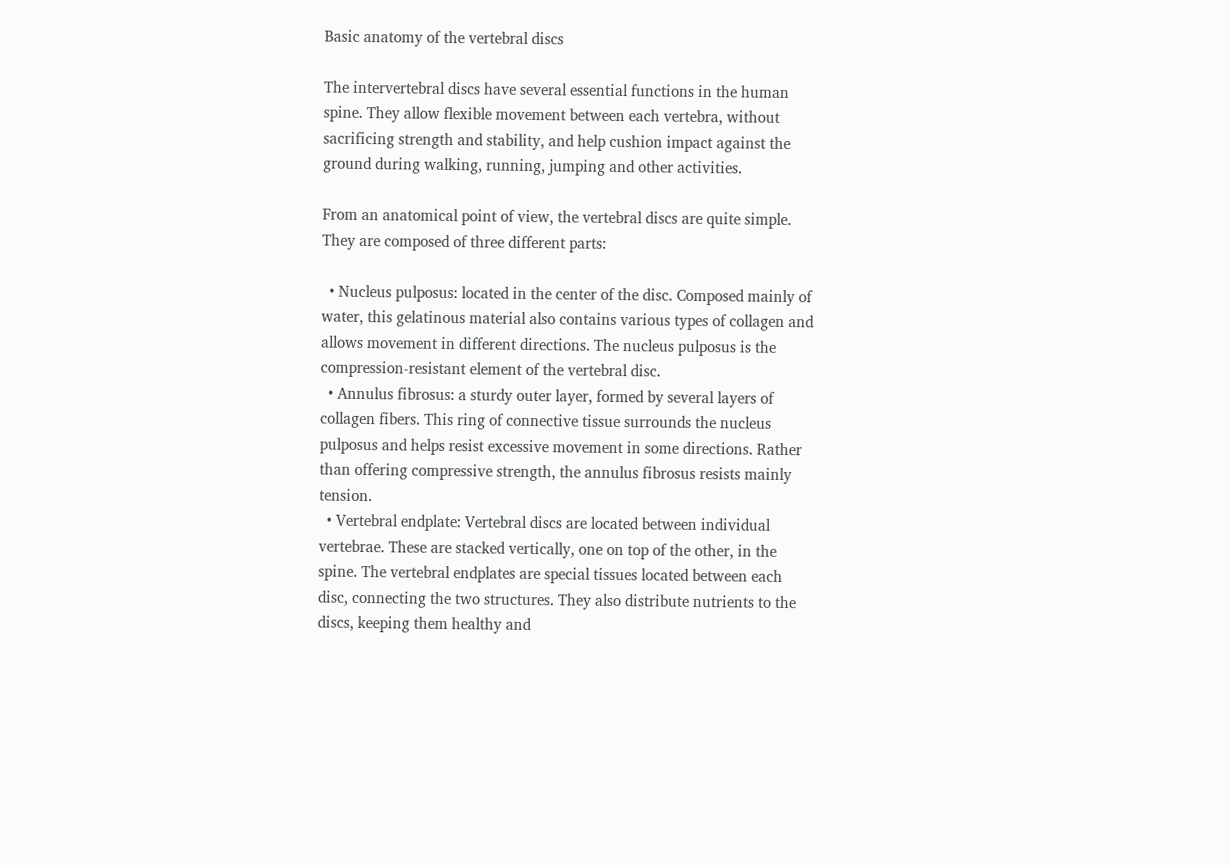Basic anatomy of the vertebral discs

The intervertebral discs have several essential functions in the human spine. They allow flexible movement between each vertebra, without sacrificing strength and stability, and help cushion impact against the ground during walking, running, jumping and other activities.

From an anatomical point of view, the vertebral discs are quite simple. They are composed of three different parts:

  • Nucleus pulposus: located in the center of the disc. Composed mainly of water, this gelatinous material also contains various types of collagen and allows movement in different directions. The nucleus pulposus is the compression-resistant element of the vertebral disc.
  • Annulus fibrosus: a sturdy outer layer, formed by several layers of collagen fibers. This ring of connective tissue surrounds the nucleus pulposus and helps resist excessive movement in some directions. Rather than offering compressive strength, the annulus fibrosus resists mainly tension.
  • Vertebral endplate: Vertebral discs are located between individual vertebrae. These are stacked vertically, one on top of the other, in the spine. The vertebral endplates are special tissues located between each disc, connecting the two structures. They also distribute nutrients to the discs, keeping them healthy and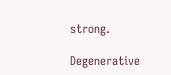strong.

Degenerative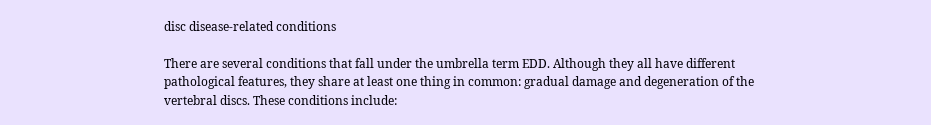disc disease-related conditions

There are several conditions that fall under the umbrella term EDD. Although they all have different pathological features, they share at least one thing in common: gradual damage and degeneration of the vertebral discs. These conditions include: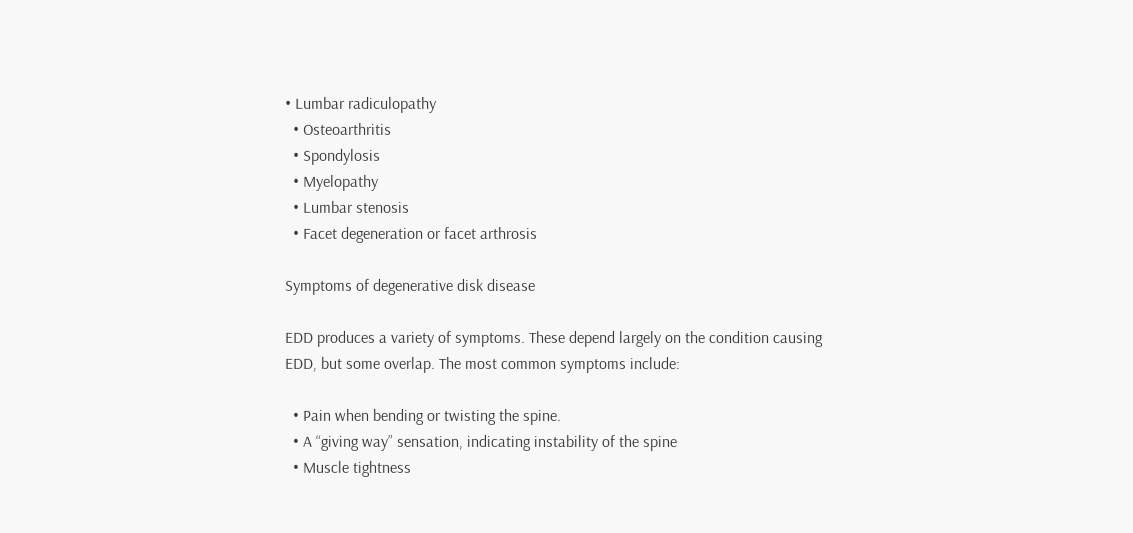• Lumbar radiculopathy
  • Osteoarthritis
  • Spondylosis
  • Myelopathy
  • Lumbar stenosis
  • Facet degeneration or facet arthrosis

Symptoms of degenerative disk disease

EDD produces a variety of symptoms. These depend largely on the condition causing EDD, but some overlap. The most common symptoms include:

  • Pain when bending or twisting the spine.
  • A “giving way” sensation, indicating instability of the spine
  • Muscle tightness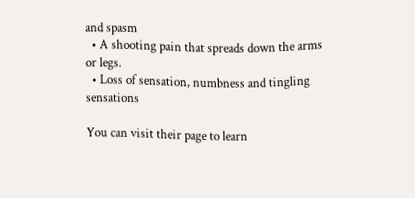and spasm
  • A shooting pain that spreads down the arms or legs.
  • Loss of sensation, numbness and tingling sensations

You can visit their page to learn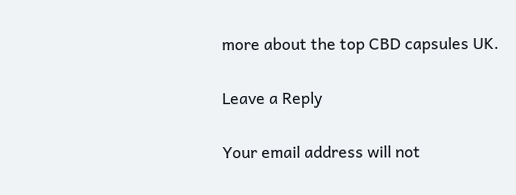more about the top CBD capsules UK.

Leave a Reply

Your email address will not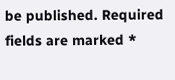be published. Required fields are marked *